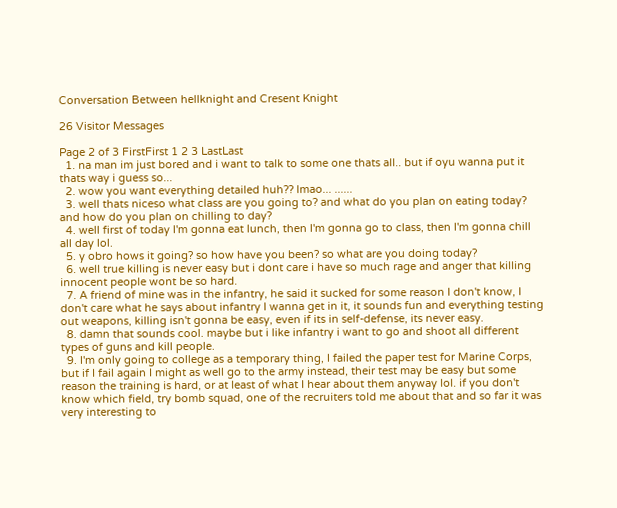Conversation Between hellknight and Cresent Knight

26 Visitor Messages

Page 2 of 3 FirstFirst 1 2 3 LastLast
  1. na man im just bored and i want to talk to some one thats all.. but if oyu wanna put it thats way i guess so...
  2. wow you want everything detailed huh?? lmao... ......
  3. well thats niceso what class are you going to? and what do you plan on eating today? and how do you plan on chilling to day?
  4. well first of today I'm gonna eat lunch, then I'm gonna go to class, then I'm gonna chill all day lol.
  5. y obro hows it going? so how have you been? so what are you doing today?
  6. well true killing is never easy but i dont care i have so much rage and anger that killing innocent people wont be so hard.
  7. A friend of mine was in the infantry, he said it sucked for some reason I don't know, I don't care what he says about infantry I wanna get in it, it sounds fun and everything testing out weapons, killing isn't gonna be easy, even if its in self-defense, its never easy.
  8. damn that sounds cool. maybe but i like infantry i want to go and shoot all different types of guns and kill people.
  9. I'm only going to college as a temporary thing, I failed the paper test for Marine Corps, but if I fail again I might as well go to the army instead, their test may be easy but some reason the training is hard, or at least of what I hear about them anyway lol. if you don't know which field, try bomb squad, one of the recruiters told me about that and so far it was very interesting to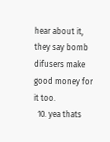hear about it, they say bomb difusers make good money for it too.
  10. yea thats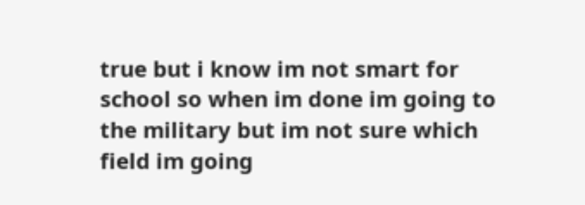true but i know im not smart for school so when im done im going to the military but im not sure which field im going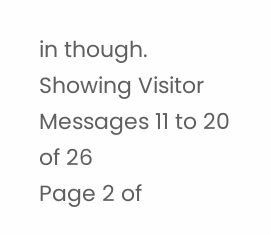in though.
Showing Visitor Messages 11 to 20 of 26
Page 2 of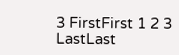3 FirstFirst 1 2 3 LastLast